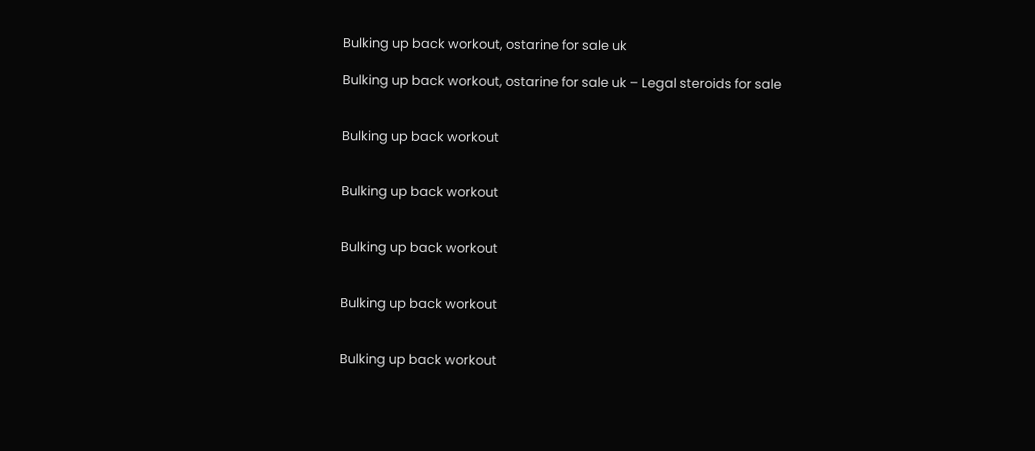Bulking up back workout, ostarine for sale uk

Bulking up back workout, ostarine for sale uk – Legal steroids for sale


Bulking up back workout


Bulking up back workout


Bulking up back workout


Bulking up back workout


Bulking up back workout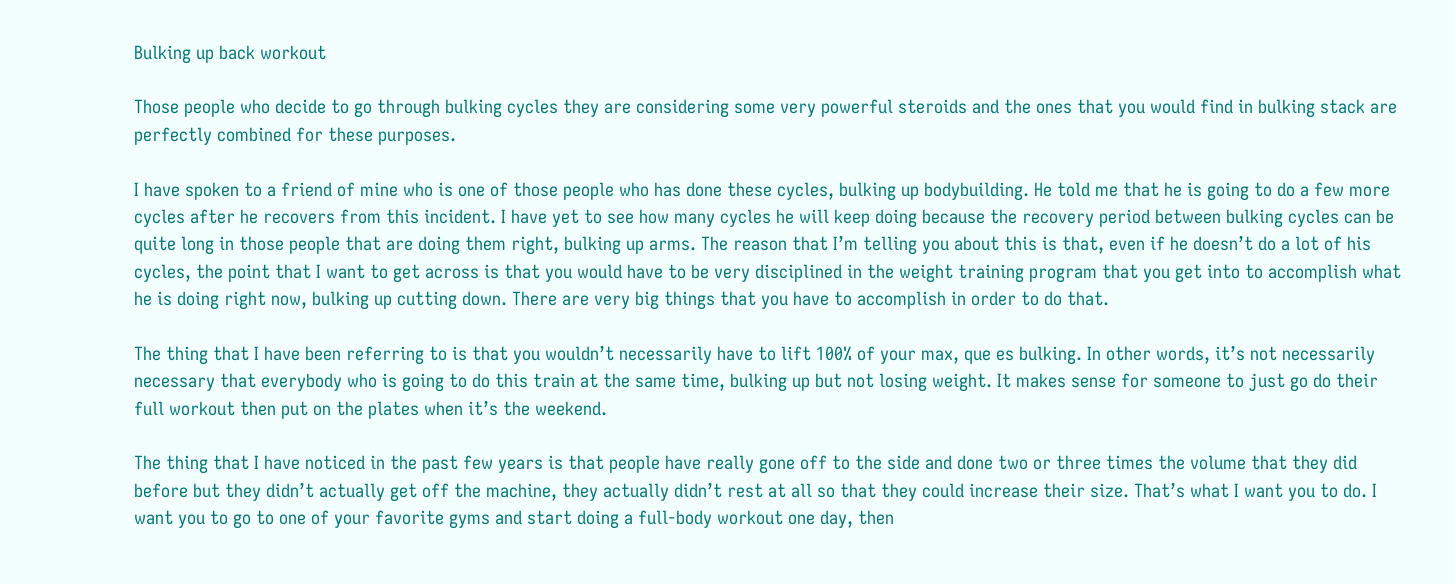Bulking up back workout

Those people who decide to go through bulking cycles they are considering some very powerful steroids and the ones that you would find in bulking stack are perfectly combined for these purposes.

I have spoken to a friend of mine who is one of those people who has done these cycles, bulking up bodybuilding. He told me that he is going to do a few more cycles after he recovers from this incident. I have yet to see how many cycles he will keep doing because the recovery period between bulking cycles can be quite long in those people that are doing them right, bulking up arms. The reason that I’m telling you about this is that, even if he doesn’t do a lot of his cycles, the point that I want to get across is that you would have to be very disciplined in the weight training program that you get into to accomplish what he is doing right now, bulking up cutting down. There are very big things that you have to accomplish in order to do that.

The thing that I have been referring to is that you wouldn’t necessarily have to lift 100% of your max, que es bulking. In other words, it’s not necessarily necessary that everybody who is going to do this train at the same time, bulking up but not losing weight. It makes sense for someone to just go do their full workout then put on the plates when it’s the weekend.

The thing that I have noticed in the past few years is that people have really gone off to the side and done two or three times the volume that they did before but they didn’t actually get off the machine, they actually didn’t rest at all so that they could increase their size. That’s what I want you to do. I want you to go to one of your favorite gyms and start doing a full-body workout one day, then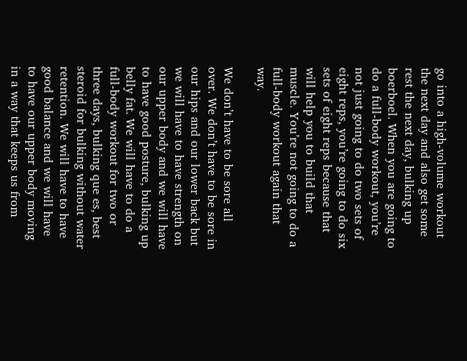go into a high-volume workout the next day and also get some rest the next day, bulking up boerboel. When you are going to do a full-body workout, you’re not just going to do two sets of eight reps, you’re going to do six sets of eight reps because that will help you to build that muscle. You’re not going to do a full-body workout again that way.

We don’t have to be sore all over. We don’t have to be sore in our hips and our lower back but we will have to have strength on our upper body and we will have to have good posture, bulking up belly fat. We will have to do a full-body workout for two or three days, bulking que es, best steroid for bulking without water retention. We will have to have good balance and we will have to have our upper body moving in a way that keeps us from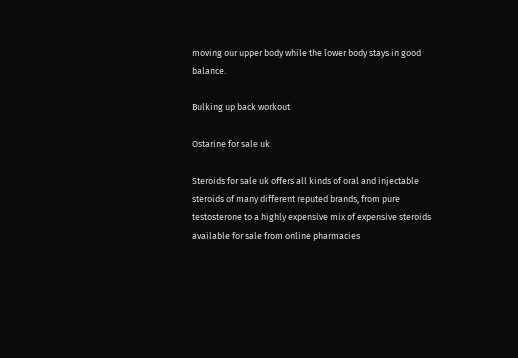moving our upper body while the lower body stays in good balance.

Bulking up back workout

Ostarine for sale uk

Steroids for sale uk offers all kinds of oral and injectable steroids of many different reputed brands, from pure testosterone to a highly expensive mix of expensive steroids available for sale from online pharmacies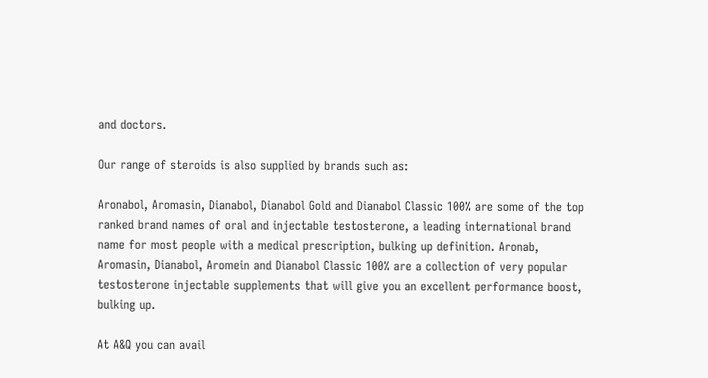and doctors.

Our range of steroids is also supplied by brands such as:

Aronabol, Aromasin, Dianabol, Dianabol Gold and Dianabol Classic 100% are some of the top ranked brand names of oral and injectable testosterone, a leading international brand name for most people with a medical prescription, bulking up definition. Aronab, Aromasin, Dianabol, Aromein and Dianabol Classic 100% are a collection of very popular testosterone injectable supplements that will give you an excellent performance boost, bulking up.

At A&Q you can avail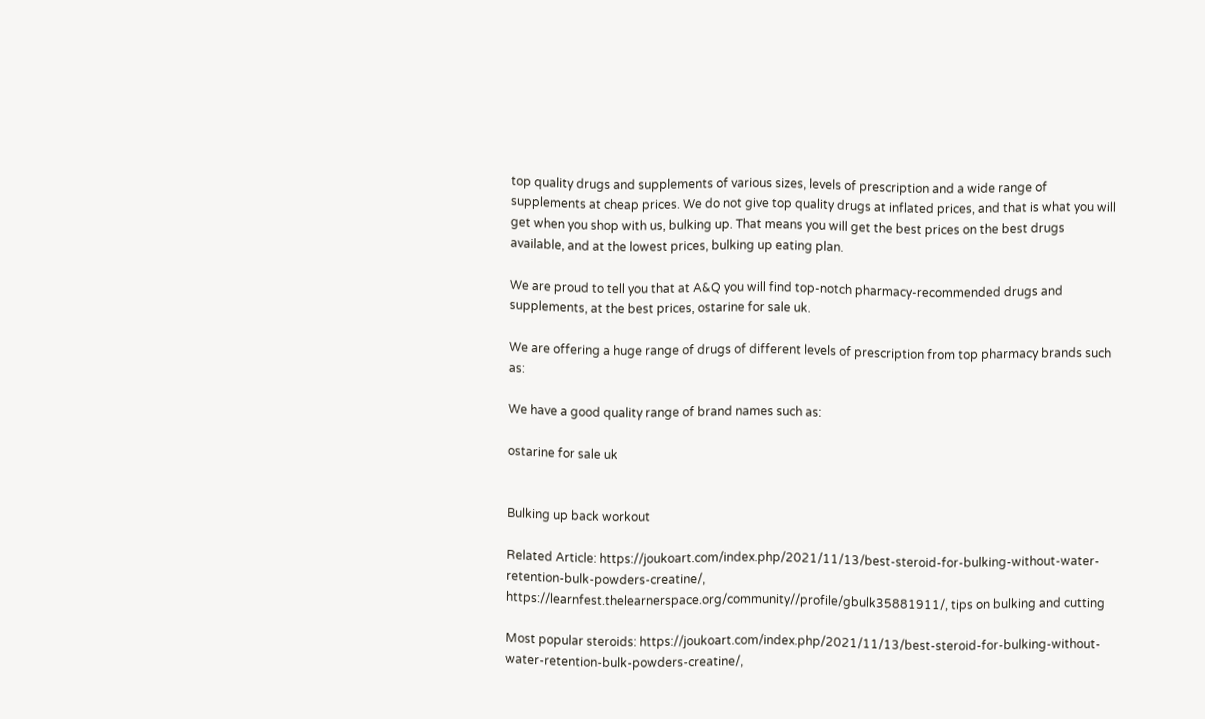top quality drugs and supplements of various sizes, levels of prescription and a wide range of supplements at cheap prices. We do not give top quality drugs at inflated prices, and that is what you will get when you shop with us, bulking up. That means you will get the best prices on the best drugs available, and at the lowest prices, bulking up eating plan.

We are proud to tell you that at A&Q you will find top-notch pharmacy-recommended drugs and supplements, at the best prices, ostarine for sale uk.

We are offering a huge range of drugs of different levels of prescription from top pharmacy brands such as:

We have a good quality range of brand names such as:

ostarine for sale uk


Bulking up back workout

Related Article: https://joukoart.com/index.php/2021/11/13/best-steroid-for-bulking-without-water-retention-bulk-powders-creatine/, https://learnfest.thelearnerspace.org/community//profile/gbulk35881911/, tips on bulking and cutting

Most popular steroids: https://joukoart.com/index.php/2021/11/13/best-steroid-for-bulking-without-water-retention-bulk-powders-creatine/,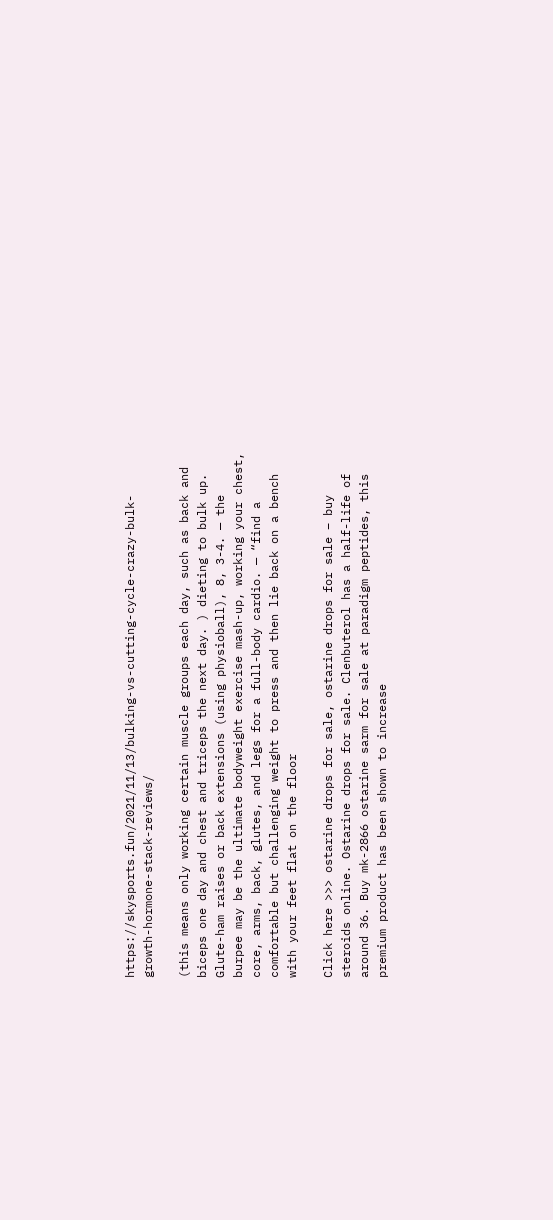https://skysports.fun/2021/11/13/bulking-vs-cutting-cycle-crazy-bulk-growth-hormone-stack-reviews/

(this means only working certain muscle groups each day, such as back and biceps one day and chest and triceps the next day. ) dieting to bulk up. Glute-ham raises or back extensions (using physioball), 8, 3-4. — the burpee may be the ultimate bodyweight exercise mash-up, working your chest, core, arms, back, glutes, and legs for a full-body cardio. — “find a comfortable but challenging weight to press and then lie back on a bench with your feet flat on the floor

Click here >>> ostarine drops for sale, ostarine drops for sale – buy steroids online. Ostarine drops for sale. Clenbuterol has a half-life of around 36. Buy mk-2866 ostarine sarm for sale at paradigm peptides, this premium product has been shown to increase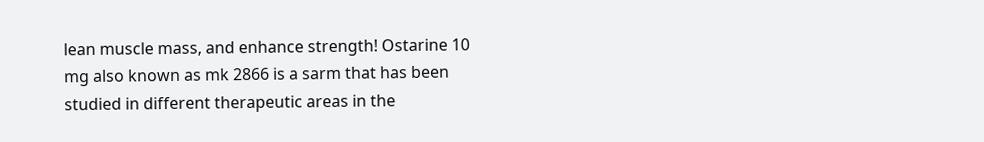lean muscle mass, and enhance strength! Ostarine 10 mg also known as mk 2866 is a sarm that has been studied in different therapeutic areas in the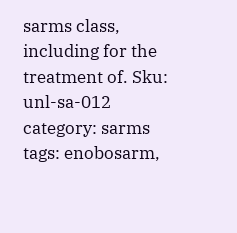sarms class, including for the treatment of. Sku: unl-sa-012 category: sarms tags: enobosarm,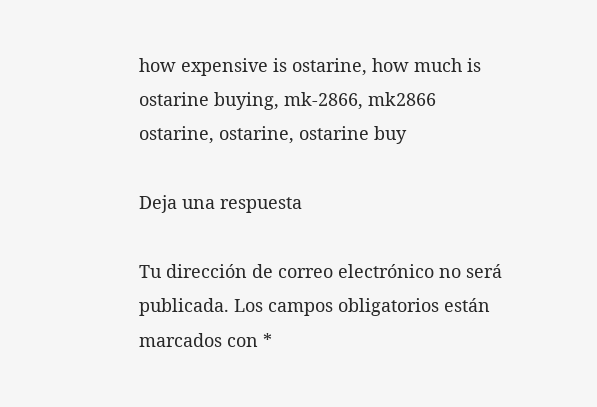how expensive is ostarine, how much is ostarine buying, mk-2866, mk2866 ostarine, ostarine, ostarine buy

Deja una respuesta

Tu dirección de correo electrónico no será publicada. Los campos obligatorios están marcados con *